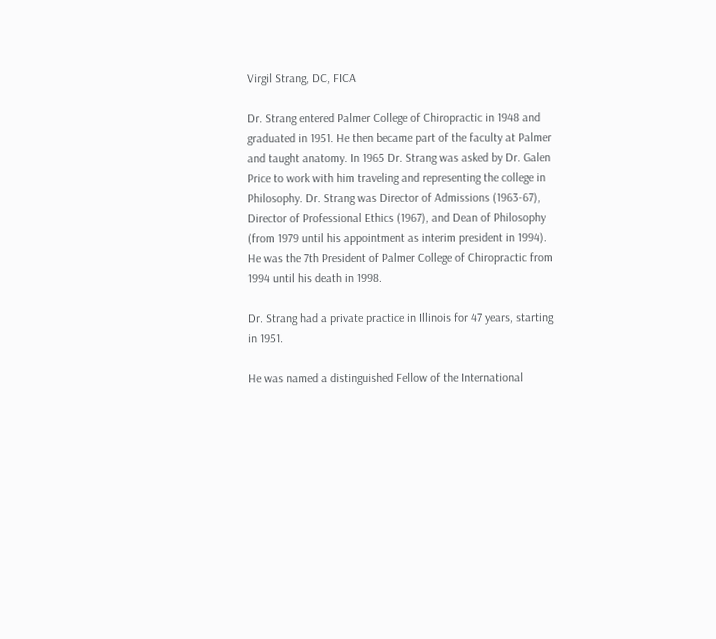Virgil Strang, DC, FICA

Dr. Strang entered Palmer College of Chiropractic in 1948 and graduated in 1951. He then became part of the faculty at Palmer and taught anatomy. In 1965 Dr. Strang was asked by Dr. Galen Price to work with him traveling and representing the college in Philosophy. Dr. Strang was Director of Admissions (1963-67), Director of Professional Ethics (1967), and Dean of Philosophy (from 1979 until his appointment as interim president in 1994). He was the 7th President of Palmer College of Chiropractic from 1994 until his death in 1998.

Dr. Strang had a private practice in Illinois for 47 years, starting in 1951.

He was named a distinguished Fellow of the International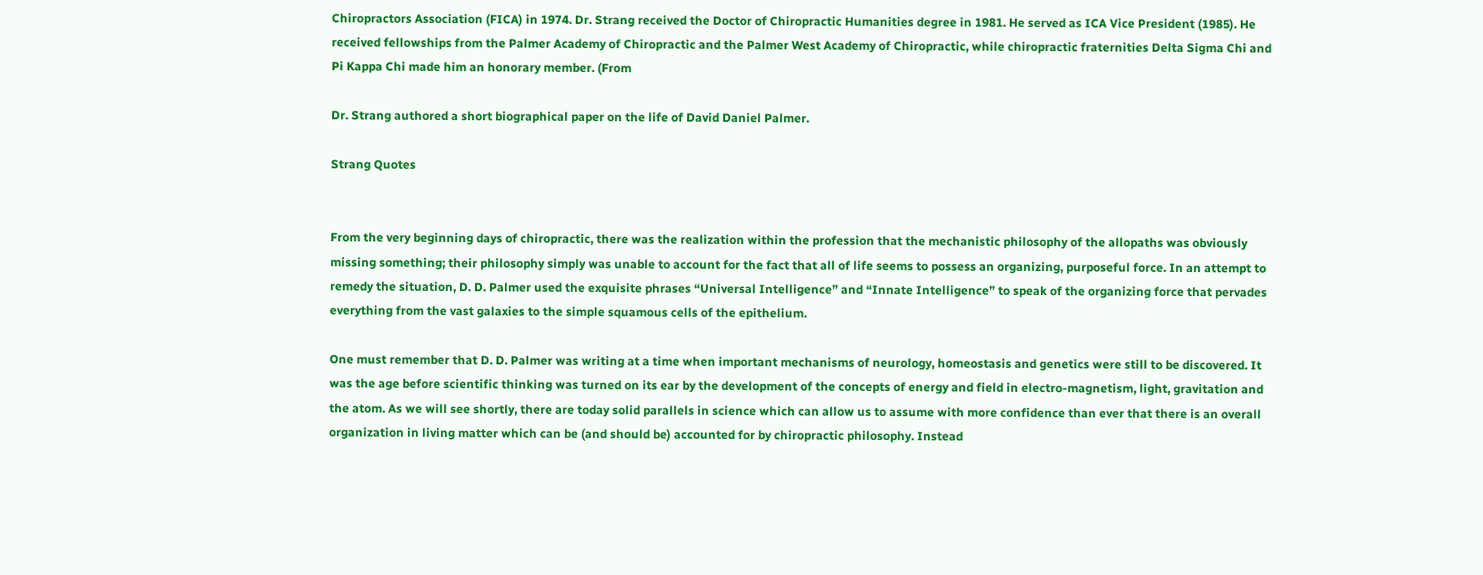Chiropractors Association (FICA) in 1974. Dr. Strang received the Doctor of Chiropractic Humanities degree in 1981. He served as ICA Vice President (1985). He received fellowships from the Palmer Academy of Chiropractic and the Palmer West Academy of Chiropractic, while chiropractic fraternities Delta Sigma Chi and Pi Kappa Chi made him an honorary member. (From

Dr. Strang authored a short biographical paper on the life of David Daniel Palmer.

Strang Quotes


From the very beginning days of chiropractic, there was the realization within the profession that the mechanistic philosophy of the allopaths was obviously missing something; their philosophy simply was unable to account for the fact that all of life seems to possess an organizing, purposeful force. In an attempt to remedy the situation, D. D. Palmer used the exquisite phrases “Universal Intelligence” and “Innate Intelligence” to speak of the organizing force that pervades everything from the vast galaxies to the simple squamous cells of the epithelium.

One must remember that D. D. Palmer was writing at a time when important mechanisms of neurology, homeostasis and genetics were still to be discovered. It was the age before scientific thinking was turned on its ear by the development of the concepts of energy and field in electro-magnetism, light, gravitation and the atom. As we will see shortly, there are today solid parallels in science which can allow us to assume with more confidence than ever that there is an overall organization in living matter which can be (and should be) accounted for by chiropractic philosophy. Instead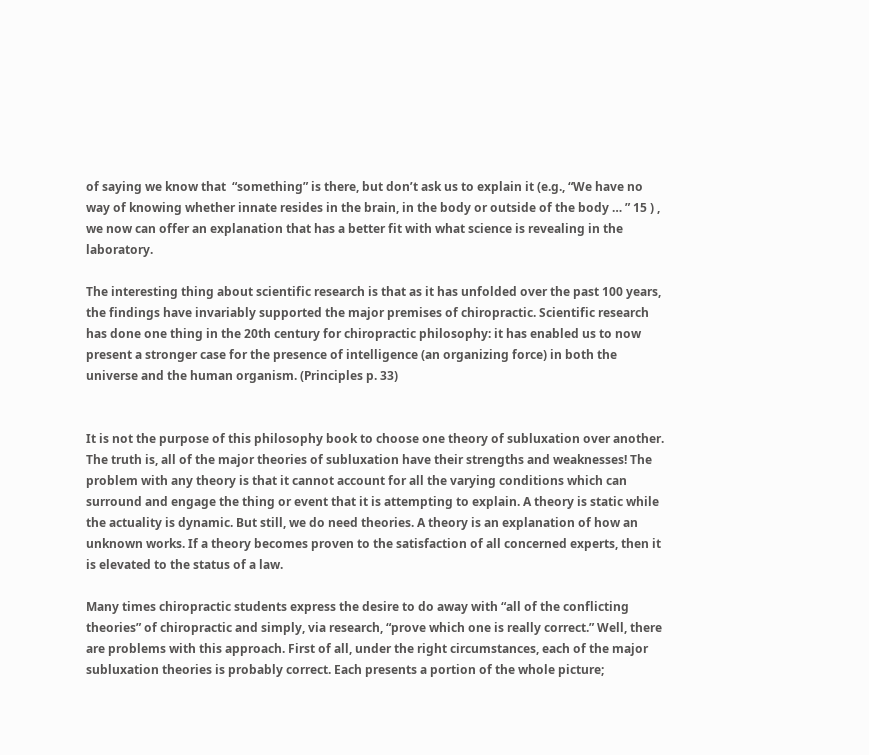of saying we know that  “something” is there, but don’t ask us to explain it (e.g., “We have no way of knowing whether innate resides in the brain, in the body or outside of the body … ” 15 ) , we now can offer an explanation that has a better fit with what science is revealing in the laboratory.

The interesting thing about scientific research is that as it has unfolded over the past 100 years, the findings have invariably supported the major premises of chiropractic. Scientific research has done one thing in the 20th century for chiropractic philosophy: it has enabled us to now present a stronger case for the presence of intelligence (an organizing force) in both the universe and the human organism. (Principles p. 33)


It is not the purpose of this philosophy book to choose one theory of subluxation over another. The truth is, all of the major theories of subluxation have their strengths and weaknesses! The problem with any theory is that it cannot account for all the varying conditions which can surround and engage the thing or event that it is attempting to explain. A theory is static while the actuality is dynamic. But still, we do need theories. A theory is an explanation of how an unknown works. If a theory becomes proven to the satisfaction of all concerned experts, then it is elevated to the status of a law.

Many times chiropractic students express the desire to do away with “all of the conflicting theories” of chiropractic and simply, via research, “prove which one is really correct.” Well, there are problems with this approach. First of all, under the right circumstances, each of the major subluxation theories is probably correct. Each presents a portion of the whole picture;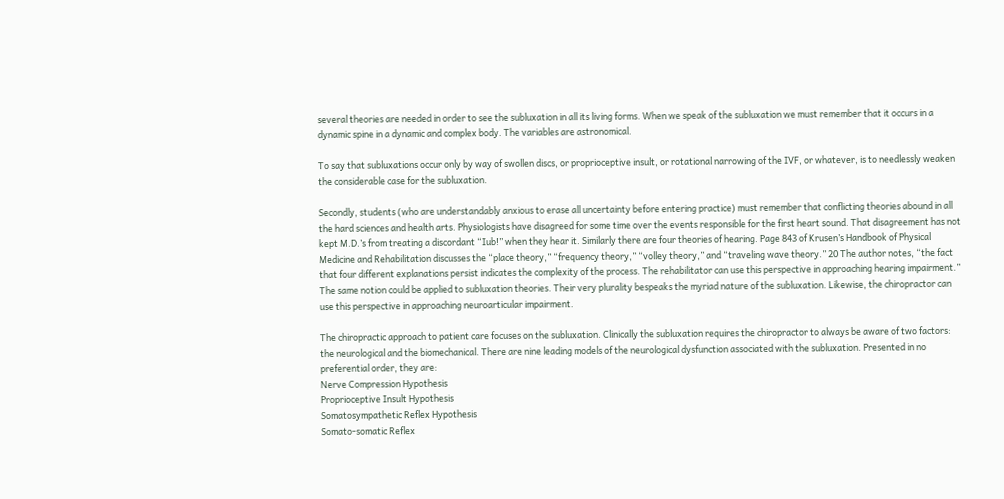several theories are needed in order to see the subluxation in all its living forms. When we speak of the subluxation we must remember that it occurs in a dynamic spine in a dynamic and complex body. The variables are astronomical.

To say that subluxations occur only by way of swollen discs, or proprioceptive insult, or rotational narrowing of the IVF, or whatever, is to needlessly weaken the considerable case for the subluxation.

Secondly, students (who are understandably anxious to erase all uncertainty before entering practice) must remember that conflicting theories abound in all the hard sciences and health arts. Physiologists have disagreed for some time over the events responsible for the first heart sound. That disagreement has not kept M.D.’s from treating a discordant “Iub!” when they hear it. Similarly there are four theories of hearing. Page 843 of Krusen’s Handbook of Physical Medicine and Rehabilitation discusses the “place theory,” “frequency theory,” “volley theory,” and “traveling wave theory.” 20 The author notes, “the fact that four different explanations persist indicates the complexity of the process. The rehabilitator can use this perspective in approaching hearing impairment.” The same notion could be applied to subluxation theories. Their very plurality bespeaks the myriad nature of the subluxation. Likewise, the chiropractor can use this perspective in approaching neuroarticular impairment.

The chiropractic approach to patient care focuses on the subluxation. Clinically the subluxation requires the chiropractor to always be aware of two factors: the neurological and the biomechanical. There are nine leading models of the neurological dysfunction associated with the subluxation. Presented in no preferential order, they are:
Nerve Compression Hypothesis
Proprioceptive Insult Hypothesis
Somatosympathetic Reflex Hypothesis
Somato-somatic Reflex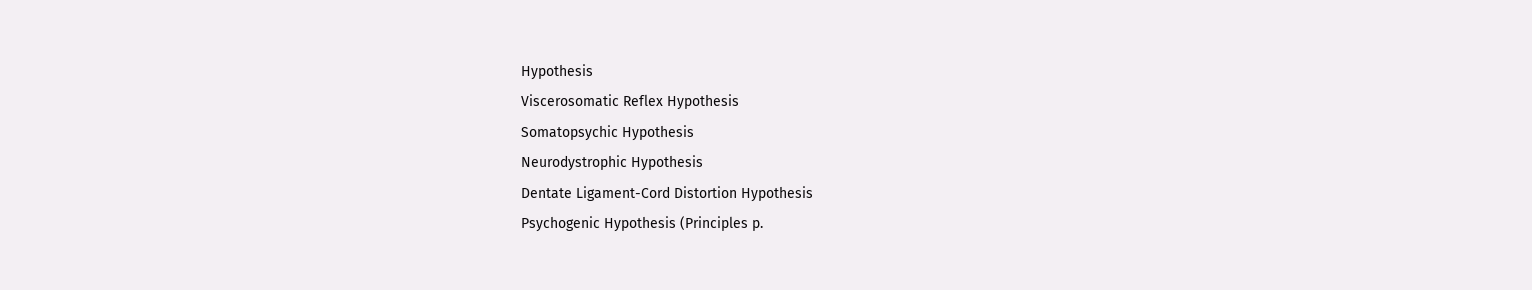Hypothesis
Viscerosomatic Reflex Hypothesis
Somatopsychic Hypothesis
Neurodystrophic Hypothesis
Dentate Ligament-Cord Distortion Hypothesis
Psychogenic Hypothesis (Principles p.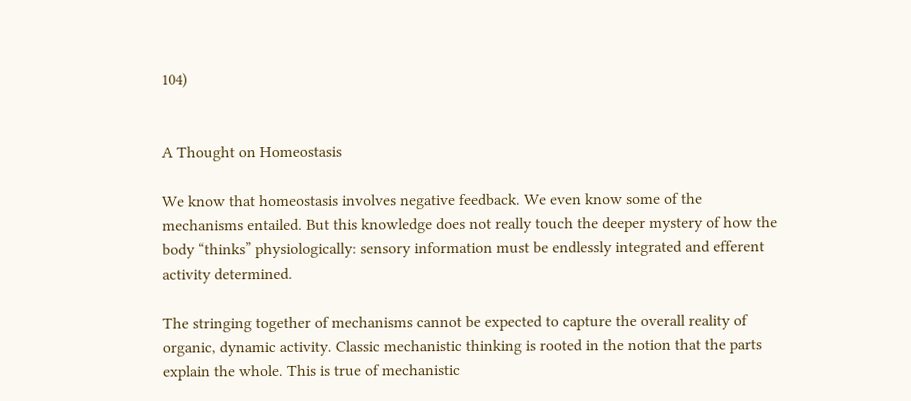104)


A Thought on Homeostasis

We know that homeostasis involves negative feedback. We even know some of the mechanisms entailed. But this knowledge does not really touch the deeper mystery of how the body “thinks” physiologically: sensory information must be endlessly integrated and efferent activity determined.

The stringing together of mechanisms cannot be expected to capture the overall reality of organic, dynamic activity. Classic mechanistic thinking is rooted in the notion that the parts explain the whole. This is true of mechanistic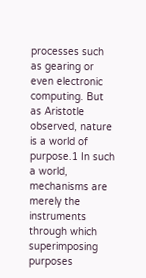processes such as gearing or even electronic computing. But as Aristotle observed, nature is a world of purpose.1 In such a world, mechanisms are merely the instruments through which superimposing purposes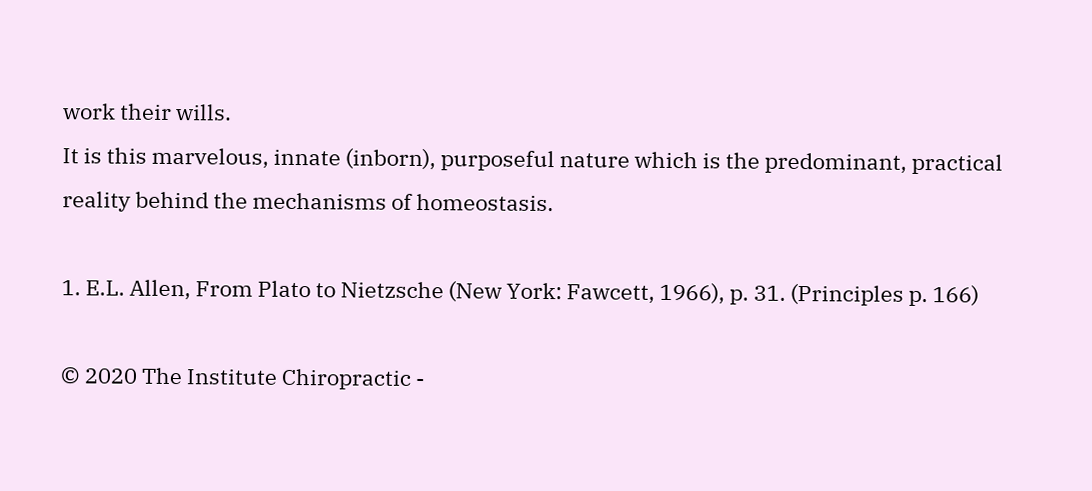work their wills.
It is this marvelous, innate (inborn), purposeful nature which is the predominant, practical reality behind the mechanisms of homeostasis.

1. E.L. Allen, From Plato to Nietzsche (New York: Fawcett, 1966), p. 31. (Principles p. 166)

© 2020 The Institute Chiropractic -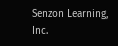Senzon Learning, Inc.